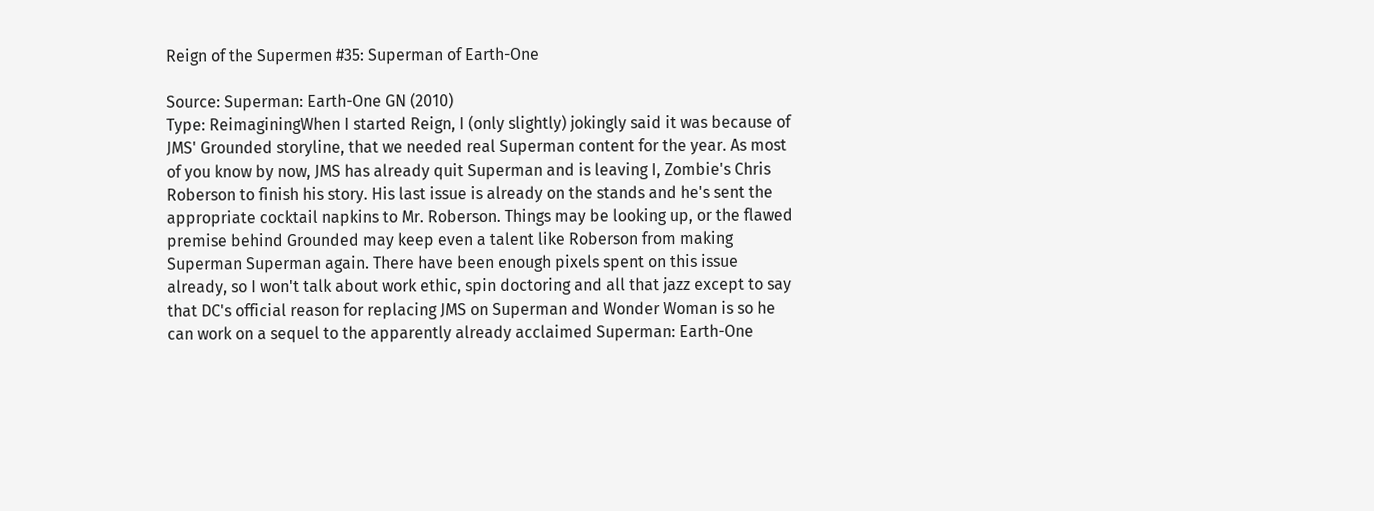Reign of the Supermen #35: Superman of Earth-One

Source: Superman: Earth-One GN (2010)
Type: ReimaginingWhen I started Reign, I (only slightly) jokingly said it was because of JMS' Grounded storyline, that we needed real Superman content for the year. As most of you know by now, JMS has already quit Superman and is leaving I, Zombie's Chris Roberson to finish his story. His last issue is already on the stands and he's sent the appropriate cocktail napkins to Mr. Roberson. Things may be looking up, or the flawed premise behind Grounded may keep even a talent like Roberson from making Superman Superman again. There have been enough pixels spent on this issue already, so I won't talk about work ethic, spin doctoring and all that jazz except to say that DC's official reason for replacing JMS on Superman and Wonder Woman is so he can work on a sequel to the apparently already acclaimed Superman: Earth-One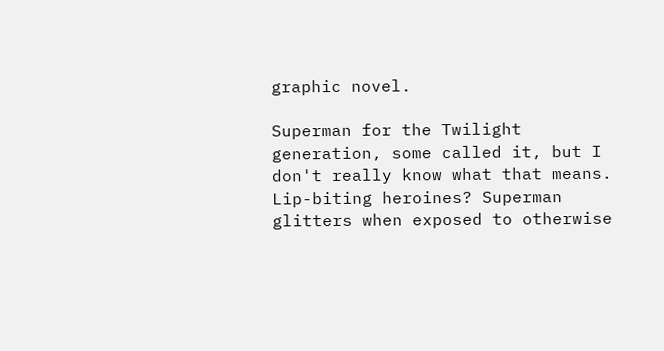graphic novel.

Superman for the Twilight generation, some called it, but I don't really know what that means. Lip-biting heroines? Superman glitters when exposed to otherwise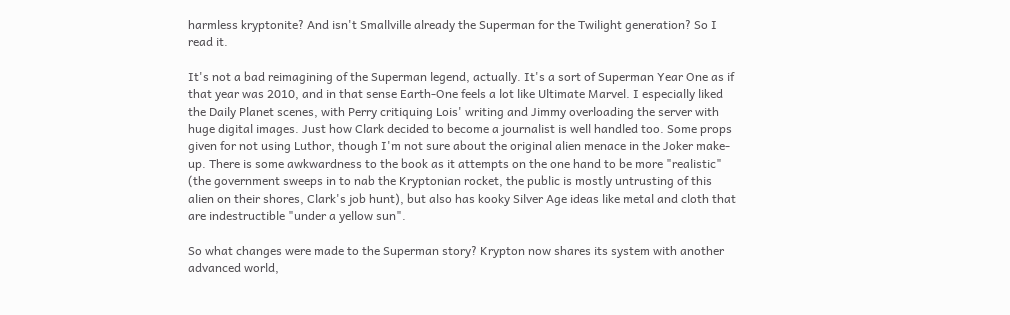harmless kryptonite? And isn't Smallville already the Superman for the Twilight generation? So I read it.

It's not a bad reimagining of the Superman legend, actually. It's a sort of Superman Year One as if that year was 2010, and in that sense Earth-One feels a lot like Ultimate Marvel. I especially liked the Daily Planet scenes, with Perry critiquing Lois' writing and Jimmy overloading the server with huge digital images. Just how Clark decided to become a journalist is well handled too. Some props given for not using Luthor, though I'm not sure about the original alien menace in the Joker make-up. There is some awkwardness to the book as it attempts on the one hand to be more "realistic" (the government sweeps in to nab the Kryptonian rocket, the public is mostly untrusting of this alien on their shores, Clark's job hunt), but also has kooky Silver Age ideas like metal and cloth that are indestructible "under a yellow sun".

So what changes were made to the Superman story? Krypton now shares its system with another advanced world,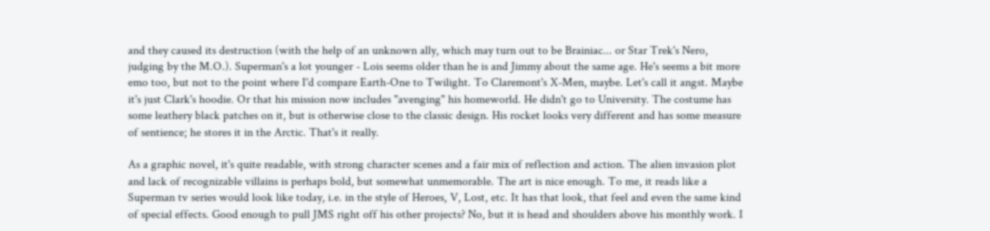and they caused its destruction (with the help of an unknown ally, which may turn out to be Brainiac... or Star Trek's Nero, judging by the M.O.). Superman's a lot younger - Lois seems older than he is and Jimmy about the same age. He's seems a bit more emo too, but not to the point where I'd compare Earth-One to Twilight. To Claremont's X-Men, maybe. Let's call it angst. Maybe it's just Clark's hoodie. Or that his mission now includes "avenging" his homeworld. He didn't go to University. The costume has some leathery black patches on it, but is otherwise close to the classic design. His rocket looks very different and has some measure of sentience; he stores it in the Arctic. That's it really.

As a graphic novel, it's quite readable, with strong character scenes and a fair mix of reflection and action. The alien invasion plot and lack of recognizable villains is perhaps bold, but somewhat unmemorable. The art is nice enough. To me, it reads like a Superman tv series would look like today, i.e. in the style of Heroes, V, Lost, etc. It has that look, that feel and even the same kind of special effects. Good enough to pull JMS right off his other projects? No, but it is head and shoulders above his monthly work. I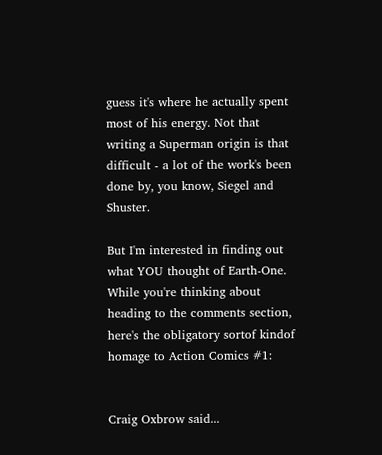guess it's where he actually spent most of his energy. Not that writing a Superman origin is that difficult - a lot of the work's been done by, you know, Siegel and Shuster.

But I'm interested in finding out what YOU thought of Earth-One. While you're thinking about heading to the comments section, here's the obligatory sortof kindof homage to Action Comics #1:


Craig Oxbrow said...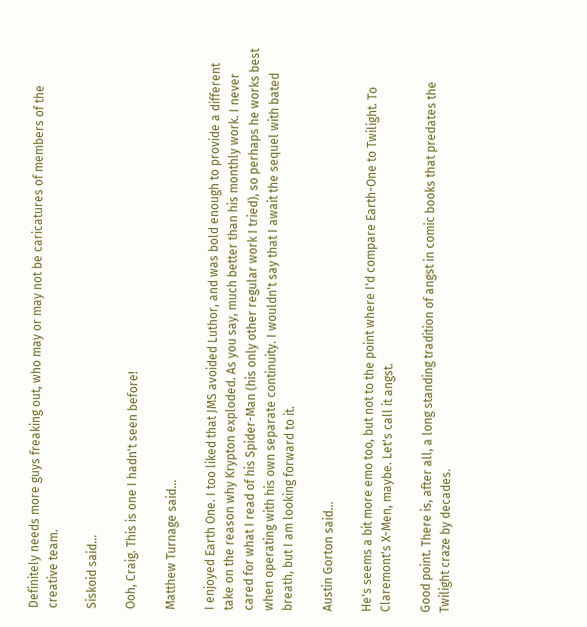Definitely needs more guys freaking out, who may or may not be caricatures of members of the creative team.

Siskoid said...

Ooh, Craig. This is one I hadn't seen before!

Matthew Turnage said...

I enjoyed Earth One. I too liked that JMS avoided Luthor, and was bold enough to provide a different take on the reason why Krypton exploded. As you say, much better than his monthly work. I never cared for what I read of his Spider-Man (his only other regular work I tried), so perhaps he works best when operating with his own separate continuity. I wouldn't say that I await the sequel with bated breath, but I am looking forward to it.

Austin Gorton said...

He's seems a bit more emo too, but not to the point where I'd compare Earth-One to Twilight. To Claremont's X-Men, maybe. Let's call it angst.

Good point. There is, after all, a long standing tradition of angst in comic books that predates the Twilight craze by decades.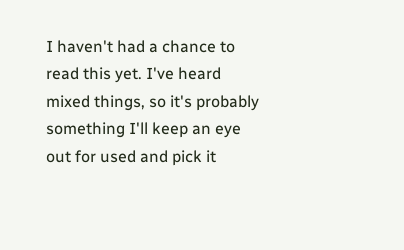I haven't had a chance to read this yet. I've heard mixed things, so it's probably something I'll keep an eye out for used and pick it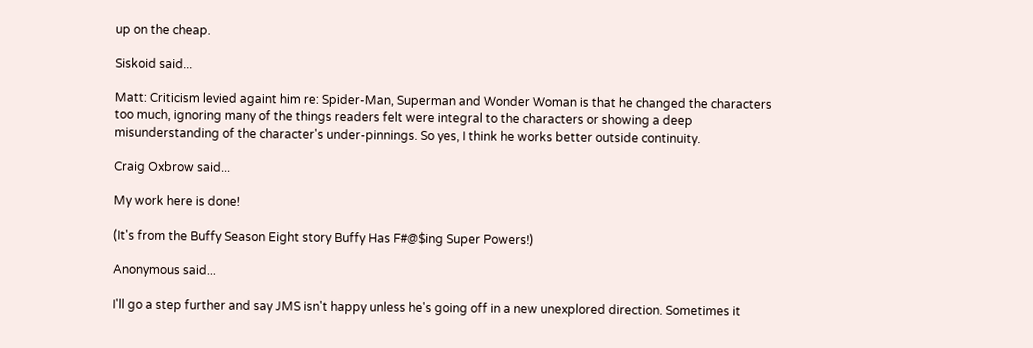up on the cheap.

Siskoid said...

Matt: Criticism levied againt him re: Spider-Man, Superman and Wonder Woman is that he changed the characters too much, ignoring many of the things readers felt were integral to the characters or showing a deep misunderstanding of the character's under-pinnings. So yes, I think he works better outside continuity.

Craig Oxbrow said...

My work here is done!

(It's from the Buffy Season Eight story Buffy Has F#@$ing Super Powers!)

Anonymous said...

I'll go a step further and say JMS isn't happy unless he's going off in a new unexplored direction. Sometimes it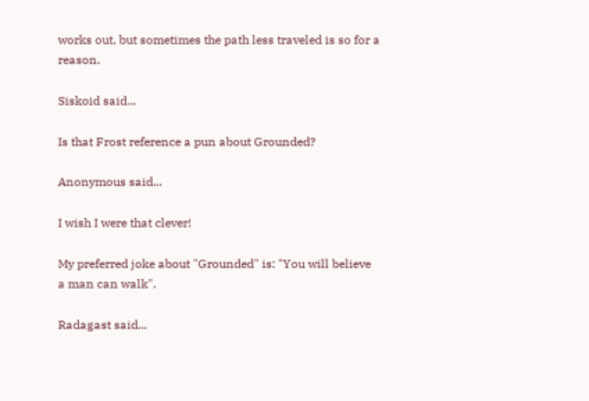works out, but sometimes the path less traveled is so for a reason.

Siskoid said...

Is that Frost reference a pun about Grounded?

Anonymous said...

I wish I were that clever!

My preferred joke about "Grounded" is: "You will believe a man can walk".

Radagast said...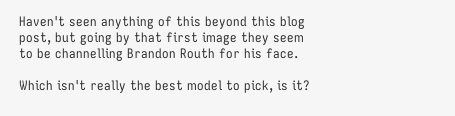Haven't seen anything of this beyond this blog post, but going by that first image they seem to be channelling Brandon Routh for his face.

Which isn't really the best model to pick, is it?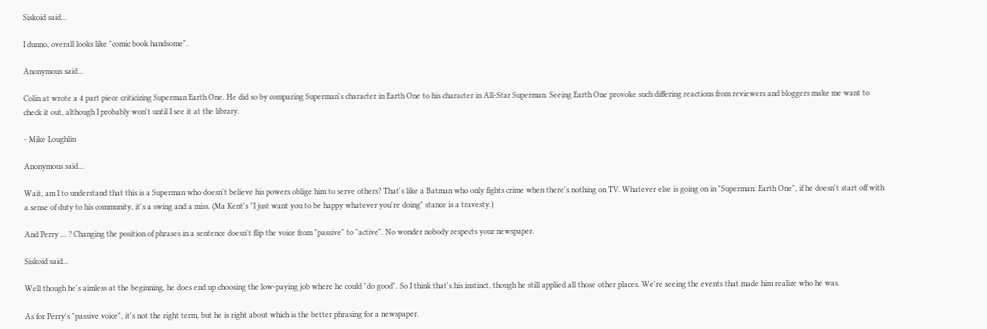Siskoid said...

I dunno, overall looks like "comic book handsome".

Anonymous said...

Colin at wrote a 4 part piece criticizing Superman Earth One. He did so by comparing Superman's character in Earth One to his character in All-Star Superman. Seeing Earth One provoke such differing reactions from reviewers and bloggers make me want to check it out, although I probably won't until I see it at the library.

- Mike Loughlin

Anonymous said...

Wait, am I to understand that this is a Superman who doesn't believe his powers oblige him to serve others? That's like a Batman who only fights crime when there's nothing on TV. Whatever else is going on in "Superman: Earth One", if he doesn't start off with a sense of duty to his community, it's a swing and a miss. (Ma Kent's "I just want you to be happy whatever you're doing" stance is a travesty.)

And Perry ... ? Changing the position of phrases in a sentence doesn't flip the voice from "passive" to "active". No wonder nobody respects your newspaper.

Siskoid said...

Well though he's aimless at the beginning, he does end up choosing the low-paying job where he could "do good". So I think that's his instinct, though he still applied all those other places. We're seeing the events that made him realize who he was.

As for Perry's "passive voice", it's not the right term, but he is right about which is the better phrasing for a newspaper.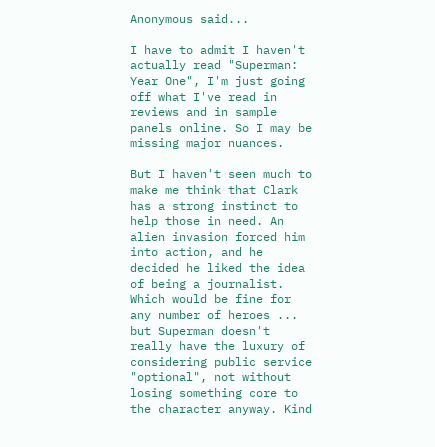Anonymous said...

I have to admit I haven't actually read "Superman: Year One", I'm just going off what I've read in reviews and in sample panels online. So I may be missing major nuances.

But I haven't seen much to make me think that Clark has a strong instinct to help those in need. An alien invasion forced him into action, and he decided he liked the idea of being a journalist. Which would be fine for any number of heroes ... but Superman doesn't really have the luxury of considering public service "optional", not without losing something core to the character anyway. Kind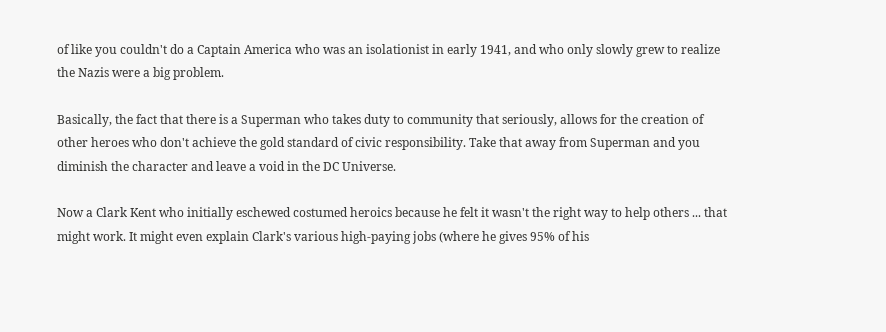of like you couldn't do a Captain America who was an isolationist in early 1941, and who only slowly grew to realize the Nazis were a big problem.

Basically, the fact that there is a Superman who takes duty to community that seriously, allows for the creation of other heroes who don't achieve the gold standard of civic responsibility. Take that away from Superman and you diminish the character and leave a void in the DC Universe.

Now a Clark Kent who initially eschewed costumed heroics because he felt it wasn't the right way to help others ... that might work. It might even explain Clark's various high-paying jobs (where he gives 95% of his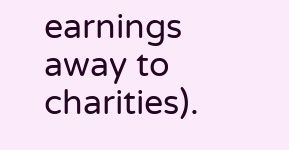earnings away to charities).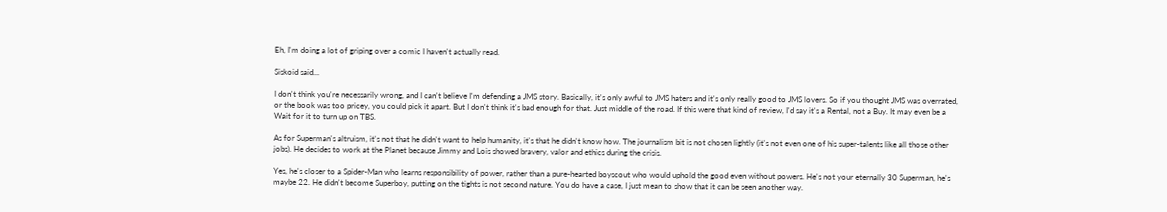Eh, I'm doing a lot of griping over a comic I haven't actually read.

Siskoid said...

I don't think you're necessarily wrong, and I can't believe I'm defending a JMS story. Basically, it's only awful to JMS haters and it's only really good to JMS lovers. So if you thought JMS was overrated, or the book was too pricey, you could pick it apart. But I don't think it's bad enough for that. Just middle of the road. If this were that kind of review, I'd say it's a Rental, not a Buy. It may even be a Wait for it to turn up on TBS.

As for Superman's altruism, it's not that he didn't want to help humanity, it's that he didn't know how. The journalism bit is not chosen lightly (it's not even one of his super-talents like all those other jobs). He decides to work at the Planet because Jimmy and Lois showed bravery, valor and ethics during the crisis.

Yes, he's closer to a Spider-Man who learns responsibility of power, rather than a pure-hearted boyscout who would uphold the good even without powers. He's not your eternally 30 Superman, he's maybe 22. He didn't become Superboy, putting on the tights is not second nature. You do have a case, I just mean to show that it can be seen another way.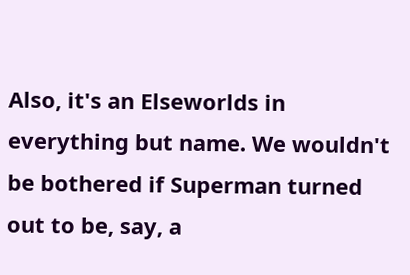Also, it's an Elseworlds in everything but name. We wouldn't be bothered if Superman turned out to be, say, a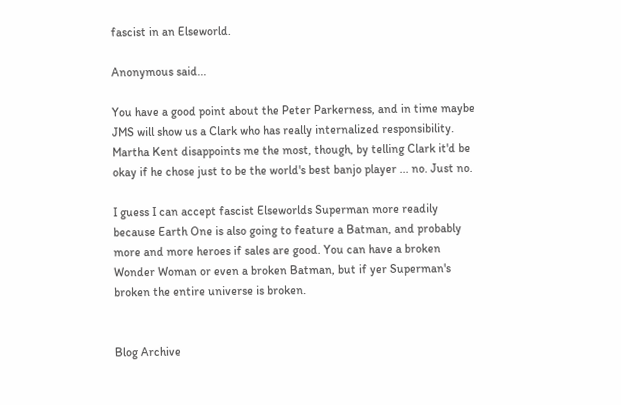fascist in an Elseworld.

Anonymous said...

You have a good point about the Peter Parkerness, and in time maybe JMS will show us a Clark who has really internalized responsibility. Martha Kent disappoints me the most, though, by telling Clark it'd be okay if he chose just to be the world's best banjo player ... no. Just no.

I guess I can accept fascist Elseworlds Superman more readily because Earth One is also going to feature a Batman, and probably more and more heroes if sales are good. You can have a broken Wonder Woman or even a broken Batman, but if yer Superman's broken the entire universe is broken.


Blog Archive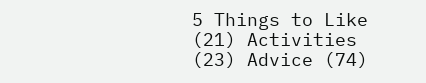5 Things to Like (21) Activities (23) Advice (74)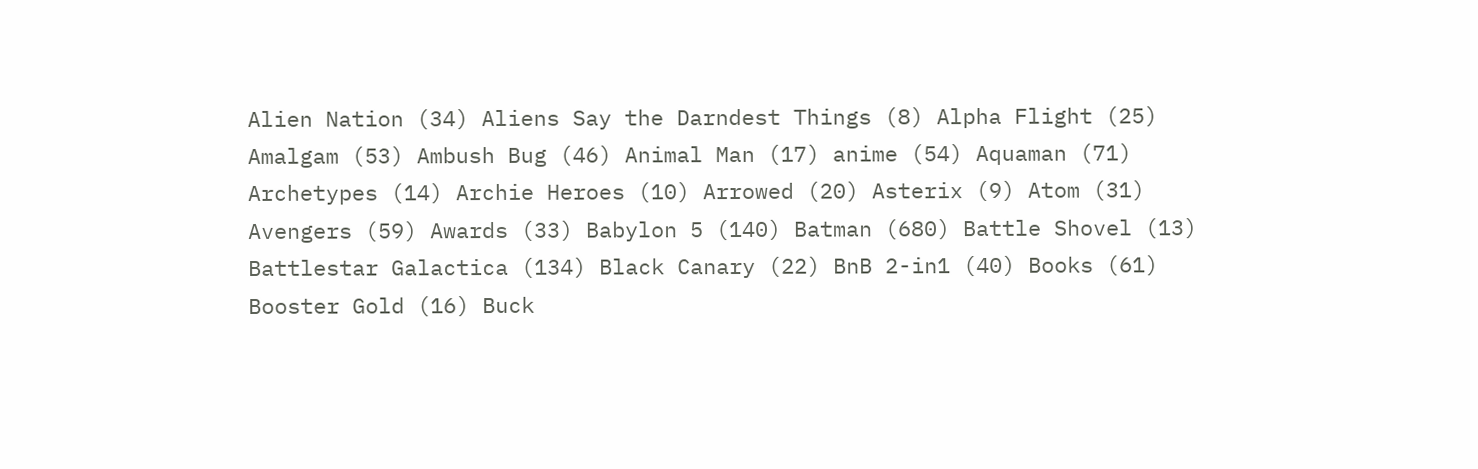Alien Nation (34) Aliens Say the Darndest Things (8) Alpha Flight (25) Amalgam (53) Ambush Bug (46) Animal Man (17) anime (54) Aquaman (71) Archetypes (14) Archie Heroes (10) Arrowed (20) Asterix (9) Atom (31) Avengers (59) Awards (33) Babylon 5 (140) Batman (680) Battle Shovel (13) Battlestar Galactica (134) Black Canary (22) BnB 2-in1 (40) Books (61) Booster Gold (16) Buck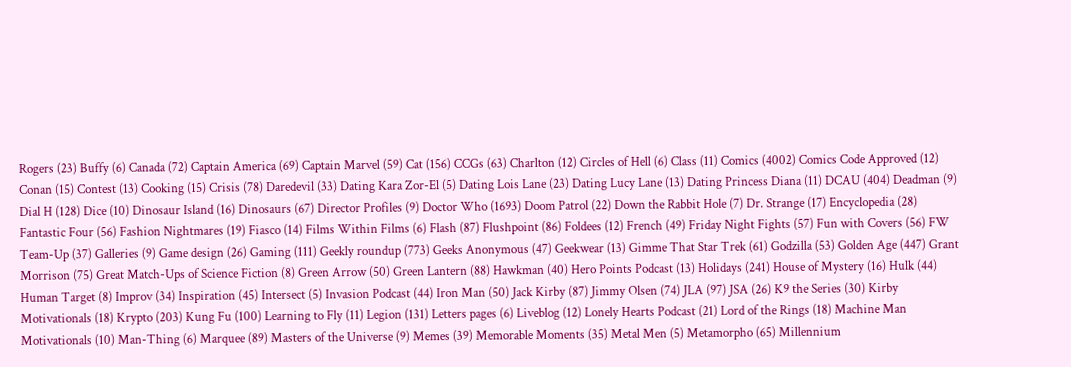Rogers (23) Buffy (6) Canada (72) Captain America (69) Captain Marvel (59) Cat (156) CCGs (63) Charlton (12) Circles of Hell (6) Class (11) Comics (4002) Comics Code Approved (12) Conan (15) Contest (13) Cooking (15) Crisis (78) Daredevil (33) Dating Kara Zor-El (5) Dating Lois Lane (23) Dating Lucy Lane (13) Dating Princess Diana (11) DCAU (404) Deadman (9) Dial H (128) Dice (10) Dinosaur Island (16) Dinosaurs (67) Director Profiles (9) Doctor Who (1693) Doom Patrol (22) Down the Rabbit Hole (7) Dr. Strange (17) Encyclopedia (28) Fantastic Four (56) Fashion Nightmares (19) Fiasco (14) Films Within Films (6) Flash (87) Flushpoint (86) Foldees (12) French (49) Friday Night Fights (57) Fun with Covers (56) FW Team-Up (37) Galleries (9) Game design (26) Gaming (111) Geekly roundup (773) Geeks Anonymous (47) Geekwear (13) Gimme That Star Trek (61) Godzilla (53) Golden Age (447) Grant Morrison (75) Great Match-Ups of Science Fiction (8) Green Arrow (50) Green Lantern (88) Hawkman (40) Hero Points Podcast (13) Holidays (241) House of Mystery (16) Hulk (44) Human Target (8) Improv (34) Inspiration (45) Intersect (5) Invasion Podcast (44) Iron Man (50) Jack Kirby (87) Jimmy Olsen (74) JLA (97) JSA (26) K9 the Series (30) Kirby Motivationals (18) Krypto (203) Kung Fu (100) Learning to Fly (11) Legion (131) Letters pages (6) Liveblog (12) Lonely Hearts Podcast (21) Lord of the Rings (18) Machine Man Motivationals (10) Man-Thing (6) Marquee (89) Masters of the Universe (9) Memes (39) Memorable Moments (35) Metal Men (5) Metamorpho (65) Millennium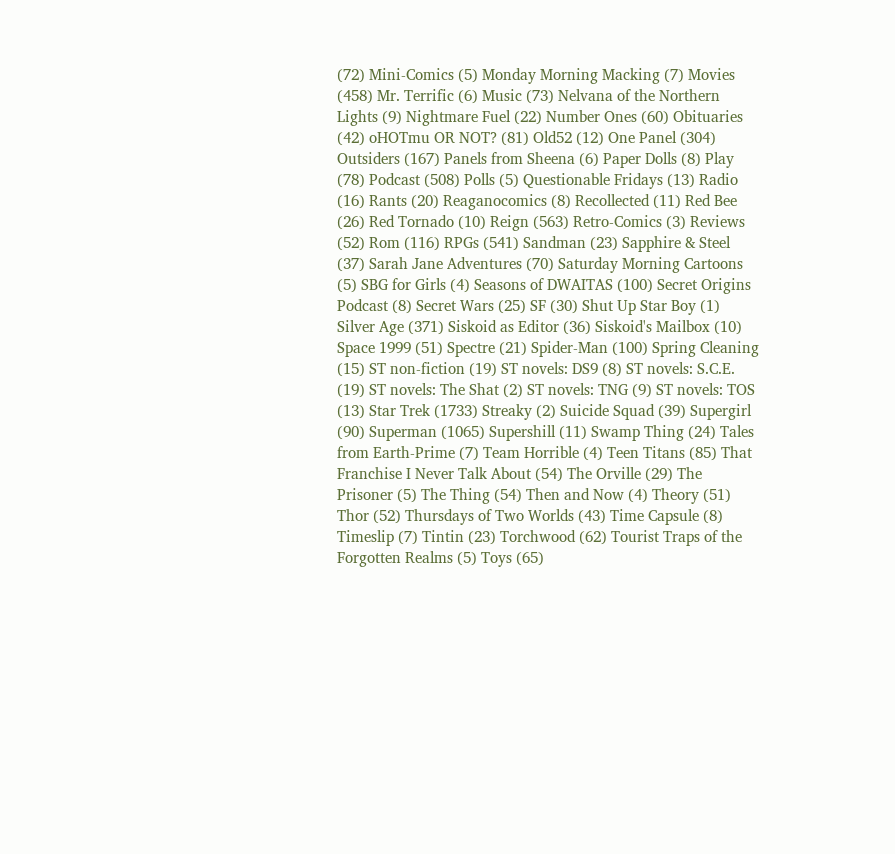(72) Mini-Comics (5) Monday Morning Macking (7) Movies (458) Mr. Terrific (6) Music (73) Nelvana of the Northern Lights (9) Nightmare Fuel (22) Number Ones (60) Obituaries (42) oHOTmu OR NOT? (81) Old52 (12) One Panel (304) Outsiders (167) Panels from Sheena (6) Paper Dolls (8) Play (78) Podcast (508) Polls (5) Questionable Fridays (13) Radio (16) Rants (20) Reaganocomics (8) Recollected (11) Red Bee (26) Red Tornado (10) Reign (563) Retro-Comics (3) Reviews (52) Rom (116) RPGs (541) Sandman (23) Sapphire & Steel (37) Sarah Jane Adventures (70) Saturday Morning Cartoons (5) SBG for Girls (4) Seasons of DWAITAS (100) Secret Origins Podcast (8) Secret Wars (25) SF (30) Shut Up Star Boy (1) Silver Age (371) Siskoid as Editor (36) Siskoid's Mailbox (10) Space 1999 (51) Spectre (21) Spider-Man (100) Spring Cleaning (15) ST non-fiction (19) ST novels: DS9 (8) ST novels: S.C.E. (19) ST novels: The Shat (2) ST novels: TNG (9) ST novels: TOS (13) Star Trek (1733) Streaky (2) Suicide Squad (39) Supergirl (90) Superman (1065) Supershill (11) Swamp Thing (24) Tales from Earth-Prime (7) Team Horrible (4) Teen Titans (85) That Franchise I Never Talk About (54) The Orville (29) The Prisoner (5) The Thing (54) Then and Now (4) Theory (51) Thor (52) Thursdays of Two Worlds (43) Time Capsule (8) Timeslip (7) Tintin (23) Torchwood (62) Tourist Traps of the Forgotten Realms (5) Toys (65)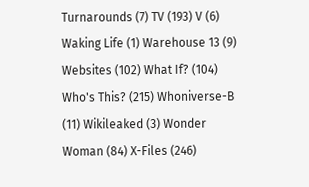Turnarounds (7) TV (193) V (6) Waking Life (1) Warehouse 13 (9) Websites (102) What If? (104) Who's This? (215) Whoniverse-B (11) Wikileaked (3) Wonder Woman (84) X-Files (246)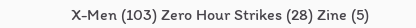X-Men (103) Zero Hour Strikes (28) Zine (5)